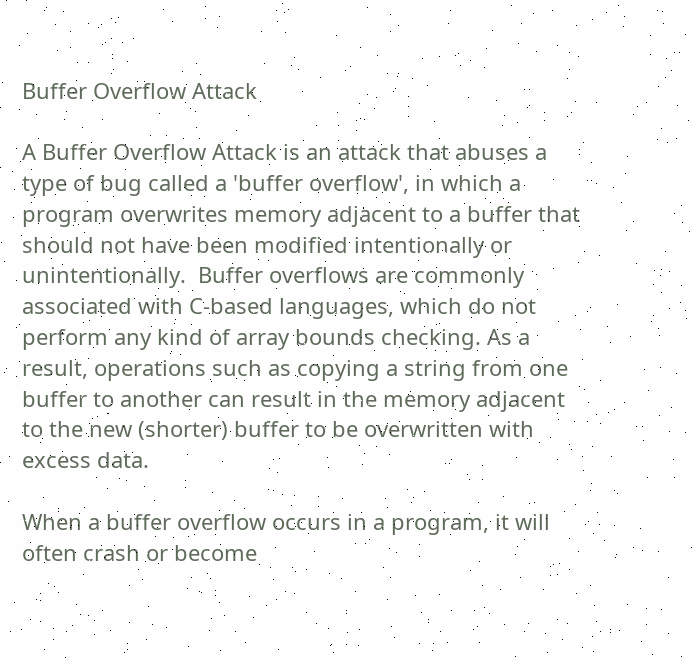Buffer Overflow Attack

A Buffer Overflow Attack is an attack that abuses a type of bug called a 'buffer overflow', in which a program overwrites memory adjacent to a buffer that should not have been modified intentionally or unintentionally.  Buffer overflows are commonly associated with C-based languages, which do not perform any kind of array bounds checking. As a result, operations such as copying a string from one buffer to another can result in the memory adjacent to the new (shorter) buffer to be overwritten with excess data.

When a buffer overflow occurs in a program, it will often crash or become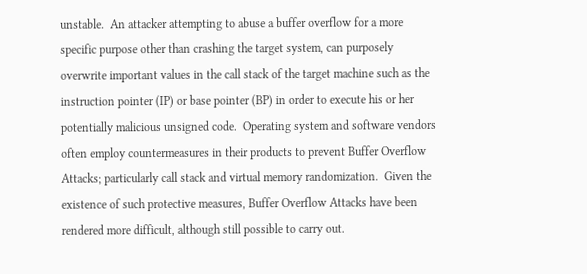unstable.  An attacker attempting to abuse a buffer overflow for a more specific purpose other than crashing the target system, can purposely overwrite important values in the call stack of the target machine such as the instruction pointer (IP) or base pointer (BP) in order to execute his or her potentially malicious unsigned code.  Operating system and software vendors often employ countermeasures in their products to prevent Buffer Overflow Attacks; particularly call stack and virtual memory randomization.  Given the existence of such protective measures, Buffer Overflow Attacks have been rendered more difficult, although still possible to carry out.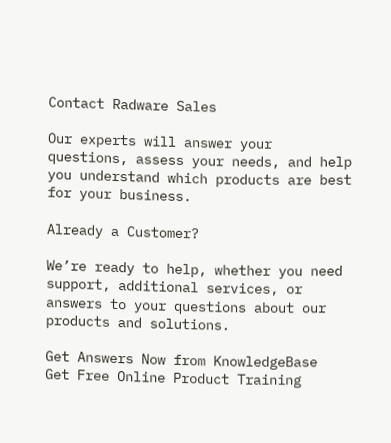Contact Radware Sales

Our experts will answer your questions, assess your needs, and help you understand which products are best for your business.

Already a Customer?

We’re ready to help, whether you need support, additional services, or answers to your questions about our products and solutions.

Get Answers Now from KnowledgeBase
Get Free Online Product Training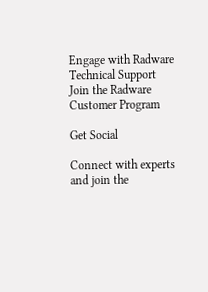Engage with Radware Technical Support
Join the Radware Customer Program

Get Social

Connect with experts and join the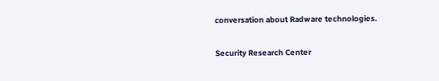conversation about Radware technologies.

Security Research Center